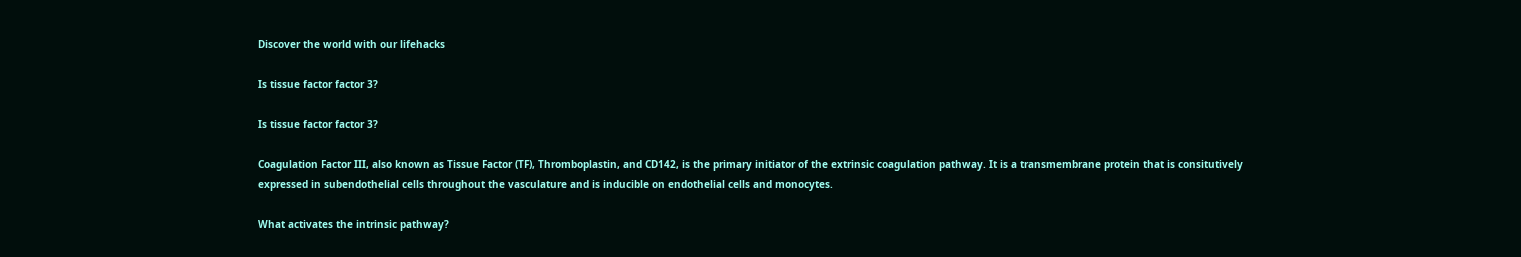Discover the world with our lifehacks

Is tissue factor factor 3?

Is tissue factor factor 3?

Coagulation Factor III, also known as Tissue Factor (TF), Thromboplastin, and CD142, is the primary initiator of the extrinsic coagulation pathway. It is a transmembrane protein that is consitutively expressed in subendothelial cells throughout the vasculature and is inducible on endothelial cells and monocytes.

What activates the intrinsic pathway?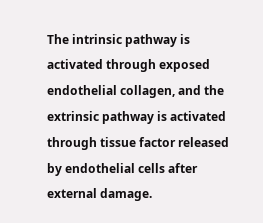The intrinsic pathway is activated through exposed endothelial collagen, and the extrinsic pathway is activated through tissue factor released by endothelial cells after external damage.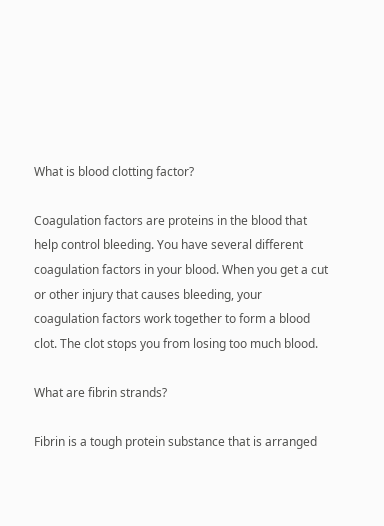What is blood clotting factor?

Coagulation factors are proteins in the blood that help control bleeding. You have several different coagulation factors in your blood. When you get a cut or other injury that causes bleeding, your coagulation factors work together to form a blood clot. The clot stops you from losing too much blood.

What are fibrin strands?

Fibrin is a tough protein substance that is arranged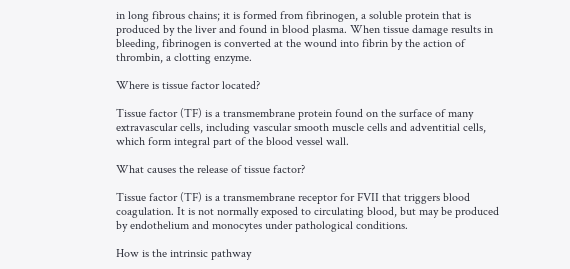in long fibrous chains; it is formed from fibrinogen, a soluble protein that is produced by the liver and found in blood plasma. When tissue damage results in bleeding, fibrinogen is converted at the wound into fibrin by the action of thrombin, a clotting enzyme.

Where is tissue factor located?

Tissue factor (TF) is a transmembrane protein found on the surface of many extravascular cells, including vascular smooth muscle cells and adventitial cells, which form integral part of the blood vessel wall.

What causes the release of tissue factor?

Tissue factor (TF) is a transmembrane receptor for FVII that triggers blood coagulation. It is not normally exposed to circulating blood, but may be produced by endothelium and monocytes under pathological conditions.

How is the intrinsic pathway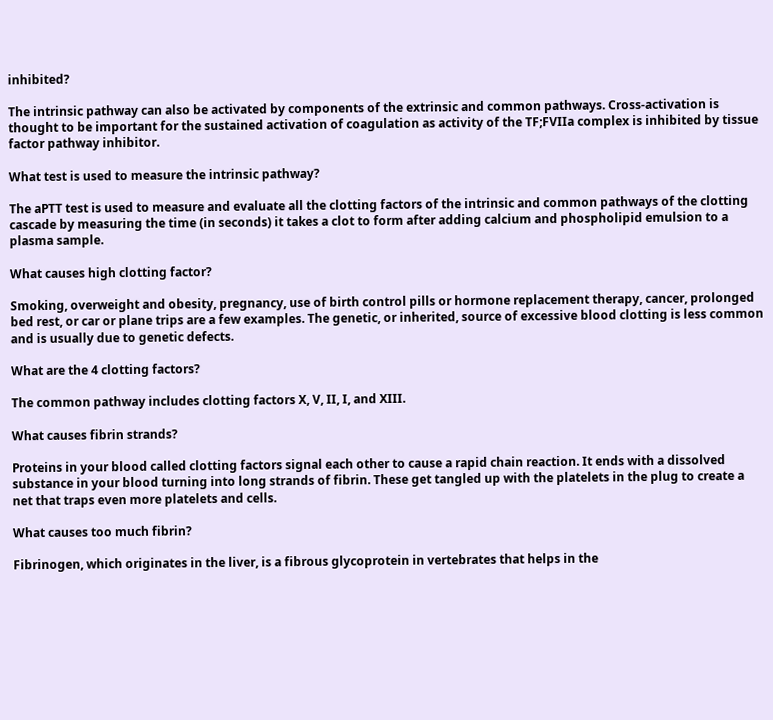inhibited?

The intrinsic pathway can also be activated by components of the extrinsic and common pathways. Cross-activation is thought to be important for the sustained activation of coagulation as activity of the TF;FVIIa complex is inhibited by tissue factor pathway inhibitor.

What test is used to measure the intrinsic pathway?

The aPTT test is used to measure and evaluate all the clotting factors of the intrinsic and common pathways of the clotting cascade by measuring the time (in seconds) it takes a clot to form after adding calcium and phospholipid emulsion to a plasma sample.

What causes high clotting factor?

Smoking, overweight and obesity, pregnancy, use of birth control pills or hormone replacement therapy, cancer, prolonged bed rest, or car or plane trips are a few examples. The genetic, or inherited, source of excessive blood clotting is less common and is usually due to genetic defects.

What are the 4 clotting factors?

The common pathway includes clotting factors X, V, II, I, and XIII.

What causes fibrin strands?

Proteins in your blood called clotting factors signal each other to cause a rapid chain reaction. It ends with a dissolved substance in your blood turning into long strands of fibrin. These get tangled up with the platelets in the plug to create a net that traps even more platelets and cells.

What causes too much fibrin?

Fibrinogen, which originates in the liver, is a fibrous glycoprotein in vertebrates that helps in the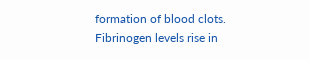formation of blood clots. Fibrinogen levels rise in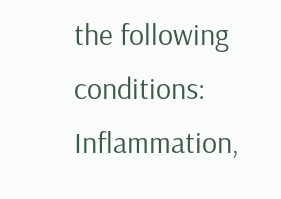the following conditions: Inflammation,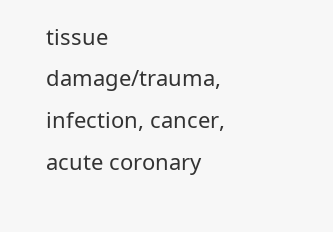tissue damage/trauma, infection, cancer, acute coronary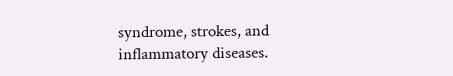syndrome, strokes, and inflammatory diseases.